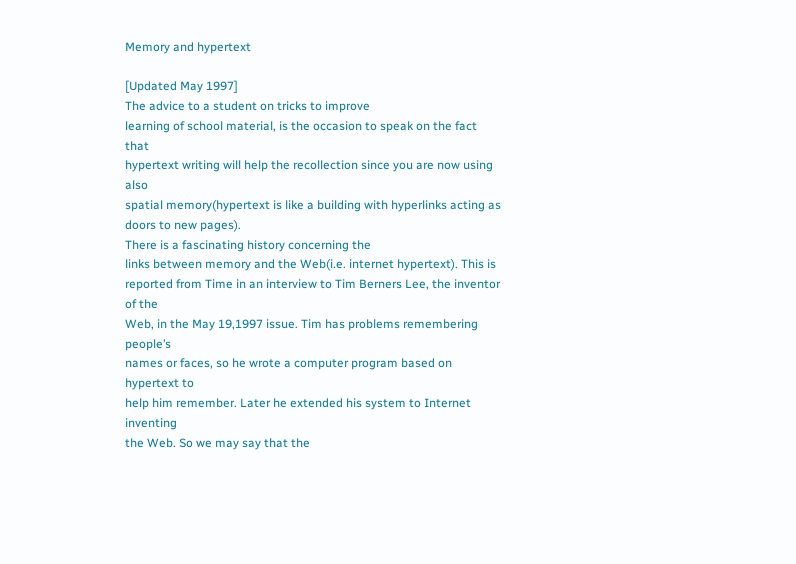Memory and hypertext

[Updated May 1997]
The advice to a student on tricks to improve
learning of school material, is the occasion to speak on the fact that
hypertext writing will help the recollection since you are now using also
spatial memory(hypertext is like a building with hyperlinks acting as
doors to new pages).
There is a fascinating history concerning the
links between memory and the Web(i.e. internet hypertext). This is
reported from Time in an interview to Tim Berners Lee, the inventor of the
Web, in the May 19,1997 issue. Tim has problems remembering people’s
names or faces, so he wrote a computer program based on hypertext to
help him remember. Later he extended his system to Internet inventing
the Web. So we may say that the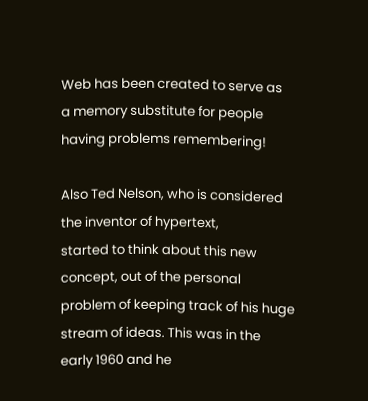Web has been created to serve as
a memory substitute for people having problems remembering!

Also Ted Nelson, who is considered the inventor of hypertext,
started to think about this new concept, out of the personal
problem of keeping track of his huge stream of ideas. This was in the
early 1960 and he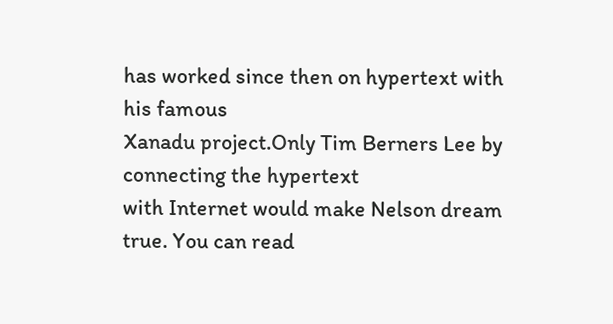has worked since then on hypertext with his famous
Xanadu project.Only Tim Berners Lee by connecting the hypertext
with Internet would make Nelson dream true. You can read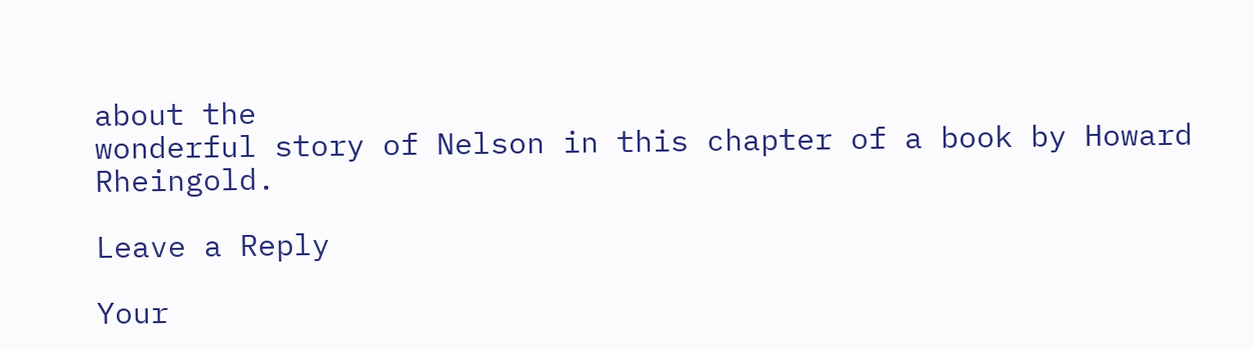about the
wonderful story of Nelson in this chapter of a book by Howard Rheingold.

Leave a Reply

Your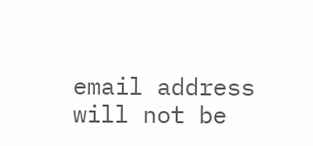email address will not be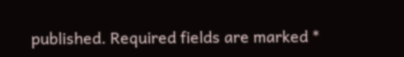published. Required fields are marked *